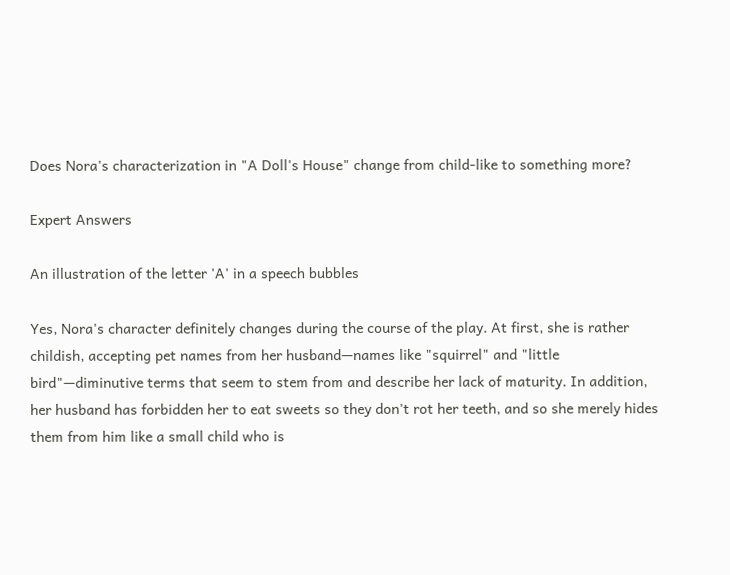Does Nora's characterization in "A Doll's House" change from child-like to something more?

Expert Answers

An illustration of the letter 'A' in a speech bubbles

Yes, Nora's character definitely changes during the course of the play. At first, she is rather childish, accepting pet names from her husband—names like "squirrel" and "little bird"—diminutive terms that seem to stem from and describe her lack of maturity. In addition, her husband has forbidden her to eat sweets so they don't rot her teeth, and so she merely hides them from him like a small child who is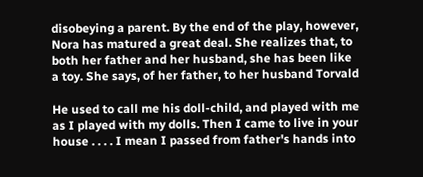disobeying a parent. By the end of the play, however, Nora has matured a great deal. She realizes that, to both her father and her husband, she has been like a toy. She says, of her father, to her husband Torvald

He used to call me his doll-child, and played with me as I played with my dolls. Then I came to live in your house . . . . I mean I passed from father's hands into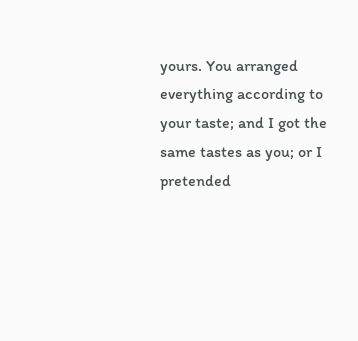yours. You arranged everything according to your taste; and I got the same tastes as you; or I pretended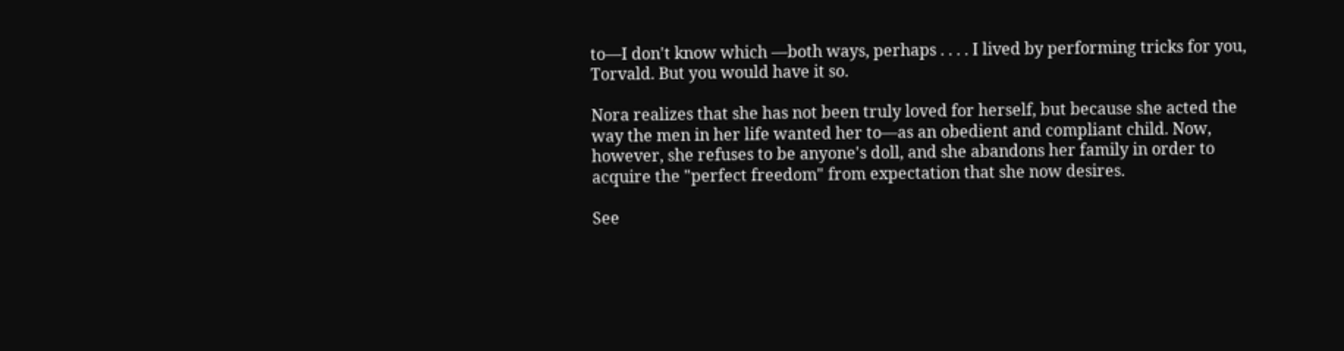to—I don't know which —both ways, perhaps . . . . I lived by performing tricks for you, Torvald. But you would have it so.

Nora realizes that she has not been truly loved for herself, but because she acted the way the men in her life wanted her to—as an obedient and compliant child. Now, however, she refuses to be anyone's doll, and she abandons her family in order to acquire the "perfect freedom" from expectation that she now desires.

See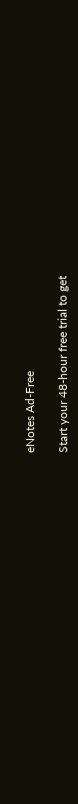eNotes Ad-Free

Start your 48-hour free trial to get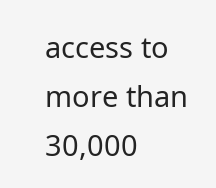access to more than 30,000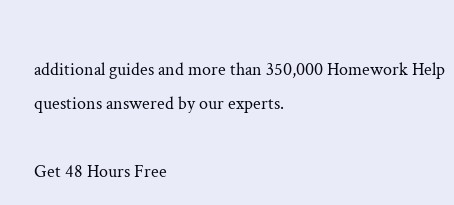additional guides and more than 350,000 Homework Help questions answered by our experts.

Get 48 Hours Free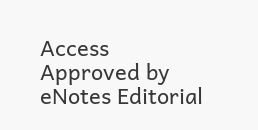Access
Approved by eNotes Editorial